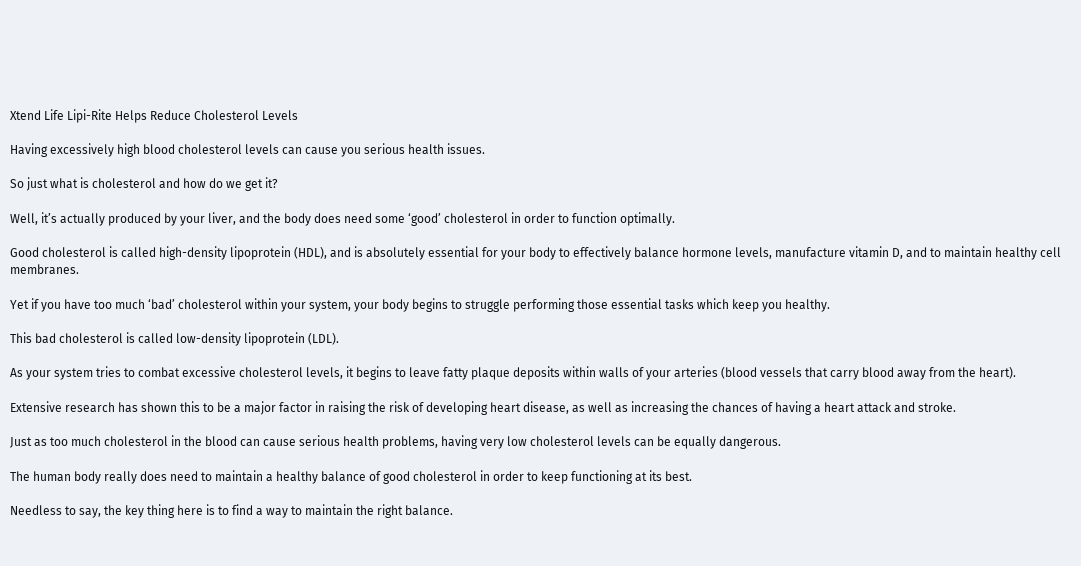Xtend Life Lipi-Rite Helps Reduce Cholesterol Levels

Having excessively high blood cholesterol levels can cause you serious health issues.

So just what is cholesterol and how do we get it?

Well, it’s actually produced by your liver, and the body does need some ‘good’ cholesterol in order to function optimally.

Good cholesterol is called high-density lipoprotein (HDL), and is absolutely essential for your body to effectively balance hormone levels, manufacture vitamin D, and to maintain healthy cell membranes.

Yet if you have too much ‘bad’ cholesterol within your system, your body begins to struggle performing those essential tasks which keep you healthy.

This bad cholesterol is called low-density lipoprotein (LDL).

As your system tries to combat excessive cholesterol levels, it begins to leave fatty plaque deposits within walls of your arteries (blood vessels that carry blood away from the heart).

Extensive research has shown this to be a major factor in raising the risk of developing heart disease, as well as increasing the chances of having a heart attack and stroke.

Just as too much cholesterol in the blood can cause serious health problems, having very low cholesterol levels can be equally dangerous.

The human body really does need to maintain a healthy balance of good cholesterol in order to keep functioning at its best.

Needless to say, the key thing here is to find a way to maintain the right balance.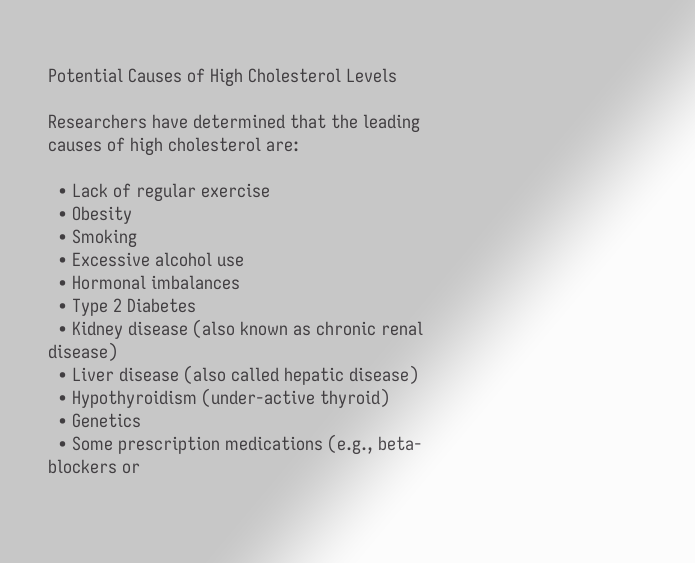Potential Causes of High Cholesterol Levels

Researchers have determined that the leading causes of high cholesterol are:

  • Lack of regular exercise
  • Obesity
  • Smoking
  • Excessive alcohol use
  • Hormonal imbalances
  • Type 2 Diabetes
  • Kidney disease (also known as chronic renal disease)
  • Liver disease (also called hepatic disease)
  • Hypothyroidism (under-active thyroid)
  • Genetics
  • Some prescription medications (e.g., beta-blockers or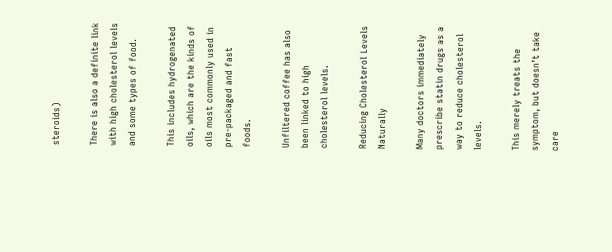steroids)

There is also a definite link with high cholesterol levels and some types of food.

This includes hydrogenated oils, which are the kinds of oils most commonly used in pre-packaged and fast foods.

Unfiltered coffee has also been linked to high cholesterol levels.

Reducing Cholesterol Levels Naturally

Many doctors immediately prescribe statin drugs as a way to reduce cholesterol levels.

This merely treats the symptom, but doesn’t take care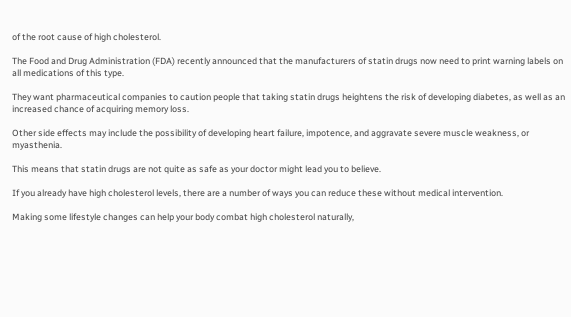of the root cause of high cholesterol.

The Food and Drug Administration (FDA) recently announced that the manufacturers of statin drugs now need to print warning labels on all medications of this type.

They want pharmaceutical companies to caution people that taking statin drugs heightens the risk of developing diabetes, as well as an increased chance of acquiring memory loss.

Other side effects may include the possibility of developing heart failure, impotence, and aggravate severe muscle weakness, or myasthenia.

This means that statin drugs are not quite as safe as your doctor might lead you to believe.

If you already have high cholesterol levels, there are a number of ways you can reduce these without medical intervention.

Making some lifestyle changes can help your body combat high cholesterol naturally,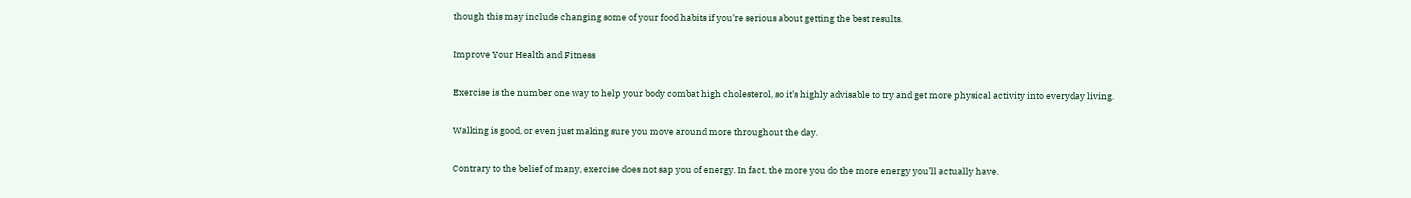though this may include changing some of your food habits if you’re serious about getting the best results.

Improve Your Health and Fitness

Exercise is the number one way to help your body combat high cholesterol, so it’s highly advisable to try and get more physical activity into everyday living.

Walking is good, or even just making sure you move around more throughout the day.

Contrary to the belief of many, exercise does not sap you of energy. In fact, the more you do the more energy you’ll actually have.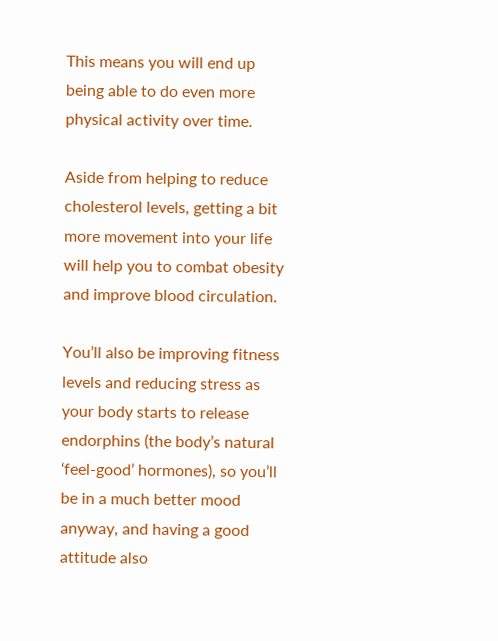This means you will end up being able to do even more physical activity over time.

Aside from helping to reduce cholesterol levels, getting a bit more movement into your life will help you to combat obesity and improve blood circulation.

You’ll also be improving fitness levels and reducing stress as your body starts to release endorphins (the body’s natural ‘feel-good’ hormones), so you’ll be in a much better mood anyway, and having a good attitude also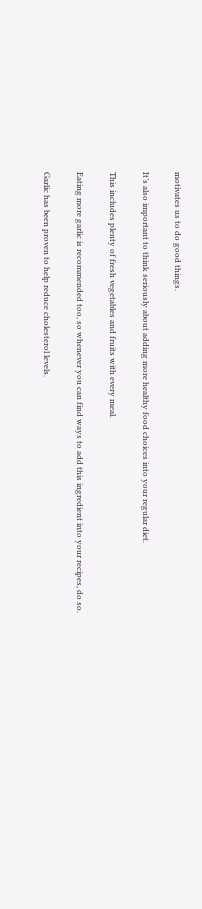motivates us to do good things.

It’s also important to think seriously about adding more healthy food choices into your regular diet.

This includes plenty of fresh vegetables and fruits with every meal.

Eating more garlic is recommended too, so whenever you can find ways to add this ingredient into your recipes, do so.

Garlic has been proven to help reduce cholesterol levels.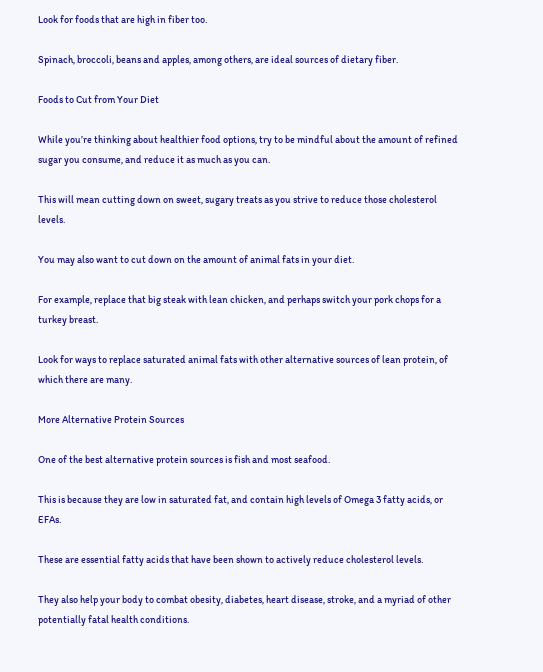Look for foods that are high in fiber too.

Spinach, broccoli, beans and apples, among others, are ideal sources of dietary fiber.

Foods to Cut from Your Diet

While you’re thinking about healthier food options, try to be mindful about the amount of refined sugar you consume, and reduce it as much as you can.

This will mean cutting down on sweet, sugary treats as you strive to reduce those cholesterol levels.

You may also want to cut down on the amount of animal fats in your diet.

For example, replace that big steak with lean chicken, and perhaps switch your pork chops for a turkey breast.

Look for ways to replace saturated animal fats with other alternative sources of lean protein, of which there are many.

More Alternative Protein Sources

One of the best alternative protein sources is fish and most seafood.

This is because they are low in saturated fat, and contain high levels of Omega 3 fatty acids, or EFAs.

These are essential fatty acids that have been shown to actively reduce cholesterol levels.

They also help your body to combat obesity, diabetes, heart disease, stroke, and a myriad of other potentially fatal health conditions.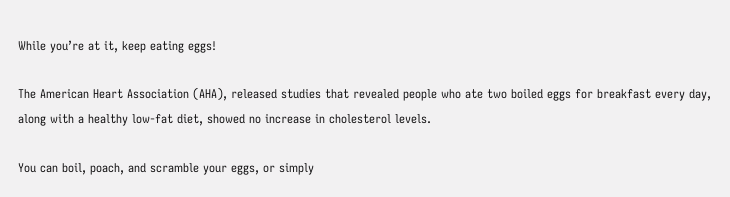While you’re at it, keep eating eggs!

The American Heart Association (AHA), released studies that revealed people who ate two boiled eggs for breakfast every day, along with a healthy low-fat diet, showed no increase in cholesterol levels.

You can boil, poach, and scramble your eggs, or simply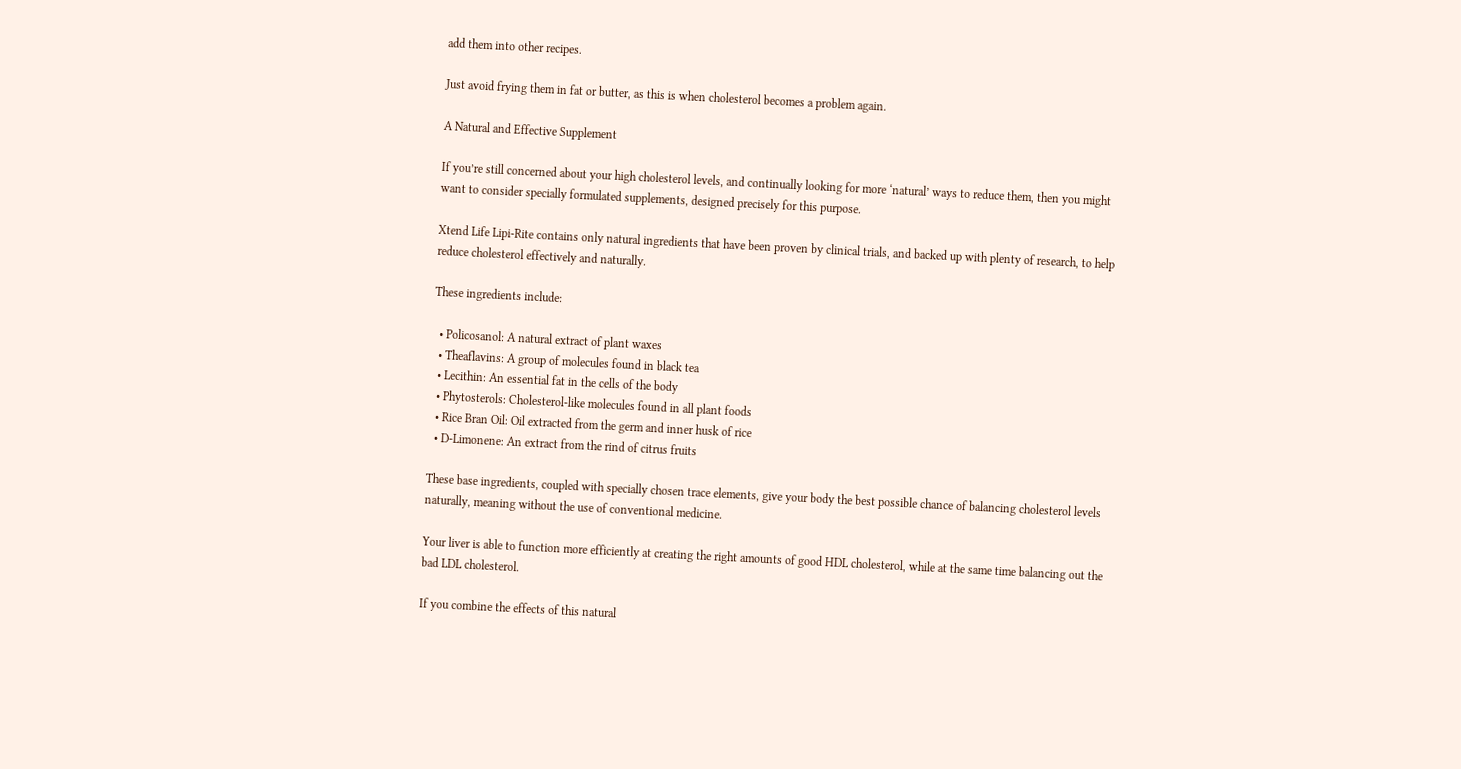add them into other recipes.

Just avoid frying them in fat or butter, as this is when cholesterol becomes a problem again.

A Natural and Effective Supplement

If you’re still concerned about your high cholesterol levels, and continually looking for more ‘natural’ ways to reduce them, then you might want to consider specially formulated supplements, designed precisely for this purpose.

Xtend Life Lipi-Rite contains only natural ingredients that have been proven by clinical trials, and backed up with plenty of research, to help reduce cholesterol effectively and naturally.

These ingredients include:

  • Policosanol: A natural extract of plant waxes
  • Theaflavins: A group of molecules found in black tea
  • Lecithin: An essential fat in the cells of the body
  • Phytosterols: Cholesterol-like molecules found in all plant foods
  • Rice Bran Oil: Oil extracted from the germ and inner husk of rice
  • D-Limonene: An extract from the rind of citrus fruits

These base ingredients, coupled with specially chosen trace elements, give your body the best possible chance of balancing cholesterol levels naturally, meaning without the use of conventional medicine.

Your liver is able to function more efficiently at creating the right amounts of good HDL cholesterol, while at the same time balancing out the bad LDL cholesterol.

If you combine the effects of this natural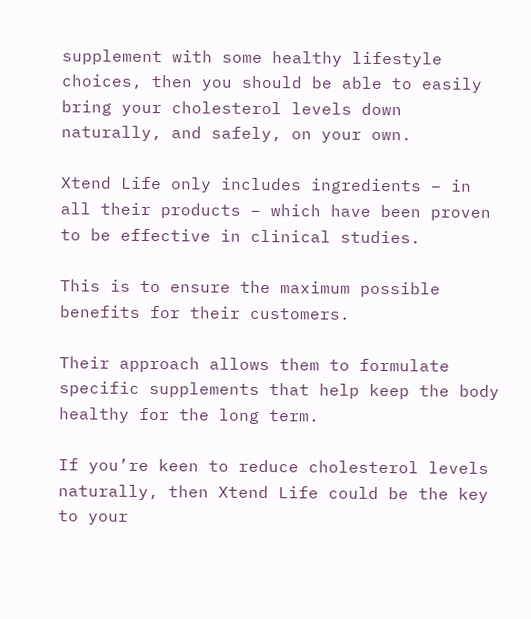supplement with some healthy lifestyle choices, then you should be able to easily bring your cholesterol levels down naturally, and safely, on your own.

Xtend Life only includes ingredients – in all their products – which have been proven to be effective in clinical studies.

This is to ensure the maximum possible benefits for their customers.

Their approach allows them to formulate specific supplements that help keep the body healthy for the long term.

If you’re keen to reduce cholesterol levels naturally, then Xtend Life could be the key to your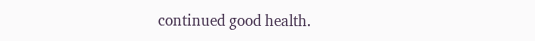continued good health.